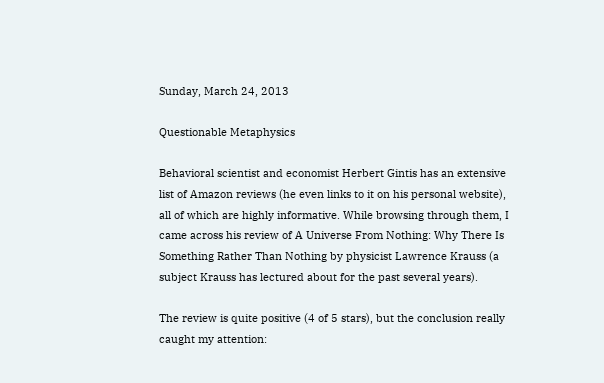Sunday, March 24, 2013

Questionable Metaphysics

Behavioral scientist and economist Herbert Gintis has an extensive list of Amazon reviews (he even links to it on his personal website), all of which are highly informative. While browsing through them, I came across his review of A Universe From Nothing: Why There Is Something Rather Than Nothing by physicist Lawrence Krauss (a subject Krauss has lectured about for the past several years).

The review is quite positive (4 of 5 stars), but the conclusion really caught my attention: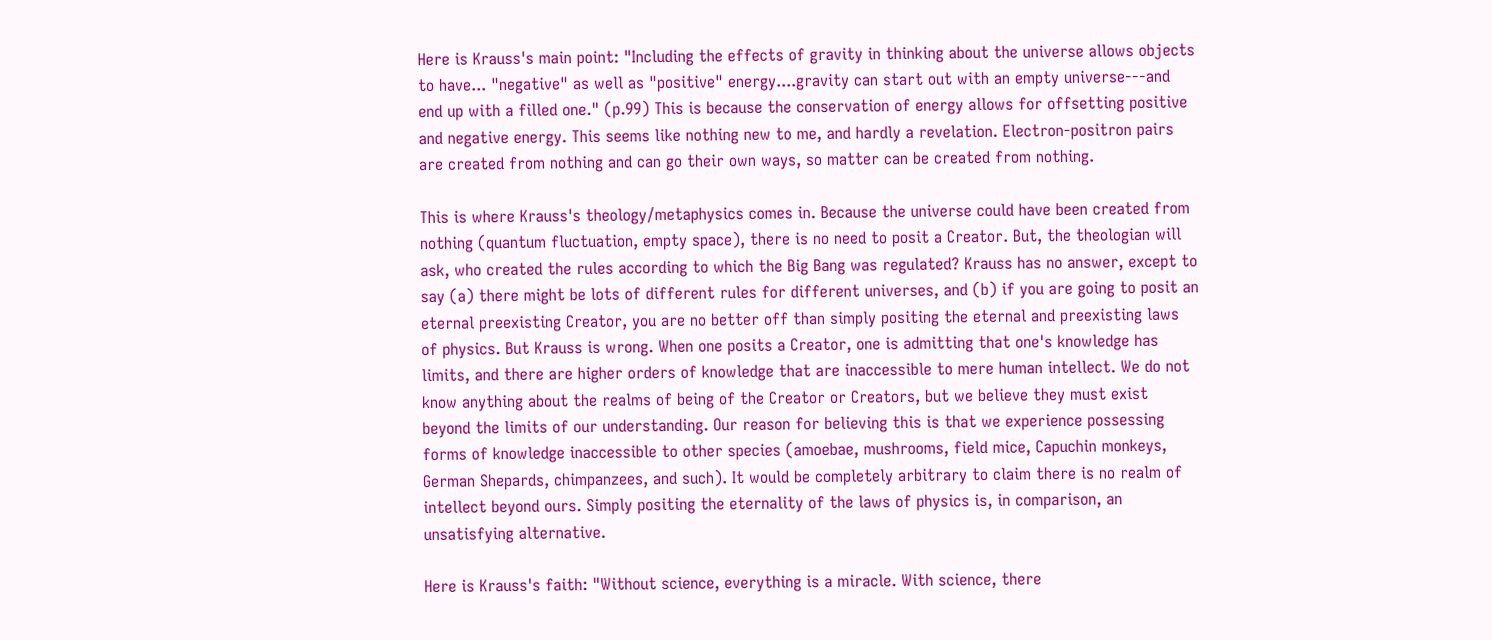Here is Krauss's main point: "Including the effects of gravity in thinking about the universe allows objects to have... "negative" as well as "positive" energy....gravity can start out with an empty universe---and end up with a filled one." (p.99) This is because the conservation of energy allows for offsetting positive and negative energy. This seems like nothing new to me, and hardly a revelation. Electron-positron pairs are created from nothing and can go their own ways, so matter can be created from nothing.

This is where Krauss's theology/metaphysics comes in. Because the universe could have been created from nothing (quantum fluctuation, empty space), there is no need to posit a Creator. But, the theologian will ask, who created the rules according to which the Big Bang was regulated? Krauss has no answer, except to say (a) there might be lots of different rules for different universes, and (b) if you are going to posit an eternal preexisting Creator, you are no better off than simply positing the eternal and preexisting laws of physics. But Krauss is wrong. When one posits a Creator, one is admitting that one's knowledge has limits, and there are higher orders of knowledge that are inaccessible to mere human intellect. We do not know anything about the realms of being of the Creator or Creators, but we believe they must exist beyond the limits of our understanding. Our reason for believing this is that we experience possessing forms of knowledge inaccessible to other species (amoebae, mushrooms, field mice, Capuchin monkeys, German Shepards, chimpanzees, and such). It would be completely arbitrary to claim there is no realm of intellect beyond ours. Simply positing the eternality of the laws of physics is, in comparison, an unsatisfying alternative.

Here is Krauss's faith: "Without science, everything is a miracle. With science, there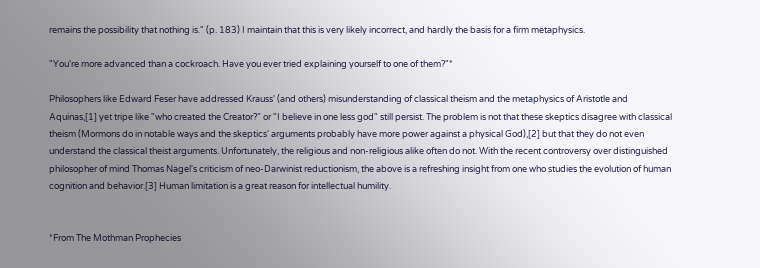remains the possibility that nothing is." (p. 183) I maintain that this is very likely incorrect, and hardly the basis for a firm metaphysics.

"You're more advanced than a cockroach. Have you ever tried explaining yourself to one of them?"*

Philosophers like Edward Feser have addressed Krauss' (and others) misunderstanding of classical theism and the metaphysics of Aristotle and Aquinas,[1] yet tripe like "who created the Creator?" or "I believe in one less god" still persist. The problem is not that these skeptics disagree with classical theism (Mormons do in notable ways and the skeptics' arguments probably have more power against a physical God),[2] but that they do not even understand the classical theist arguments. Unfortunately, the religious and non-religious alike often do not. With the recent controversy over distinguished philosopher of mind Thomas Nagel's criticism of neo-Darwinist reductionism, the above is a refreshing insight from one who studies the evolution of human cognition and behavior.[3] Human limitation is a great reason for intellectual humility.


*From The Mothman Prophecies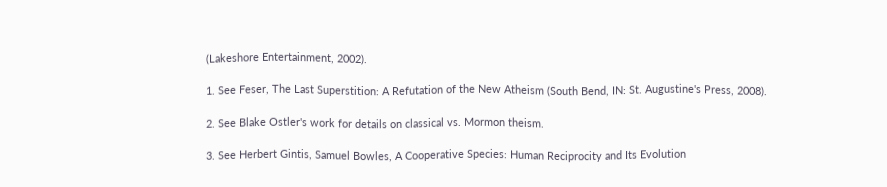(Lakeshore Entertainment, 2002).

1. See Feser, The Last Superstition: A Refutation of the New Atheism (South Bend, IN: St. Augustine's Press, 2008).

2. See Blake Ostler's work for details on classical vs. Mormon theism.

3. See Herbert Gintis, Samuel Bowles, A Cooperative Species: Human Reciprocity and Its Evolution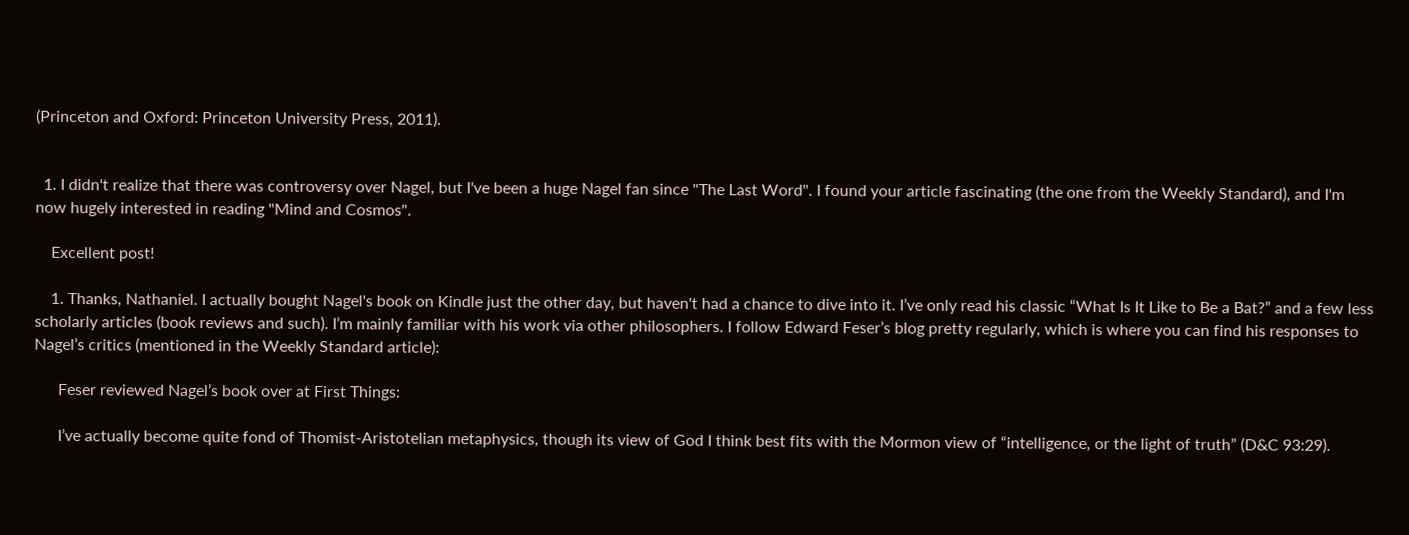(Princeton and Oxford: Princeton University Press, 2011).


  1. I didn't realize that there was controversy over Nagel, but I've been a huge Nagel fan since "The Last Word". I found your article fascinating (the one from the Weekly Standard), and I'm now hugely interested in reading "Mind and Cosmos".

    Excellent post!

    1. Thanks, Nathaniel. I actually bought Nagel's book on Kindle just the other day, but haven't had a chance to dive into it. I’ve only read his classic “What Is It Like to Be a Bat?” and a few less scholarly articles (book reviews and such). I’m mainly familiar with his work via other philosophers. I follow Edward Feser’s blog pretty regularly, which is where you can find his responses to Nagel’s critics (mentioned in the Weekly Standard article):

      Feser reviewed Nagel’s book over at First Things:

      I’ve actually become quite fond of Thomist-Aristotelian metaphysics, though its view of God I think best fits with the Mormon view of “intelligence, or the light of truth” (D&C 93:29).